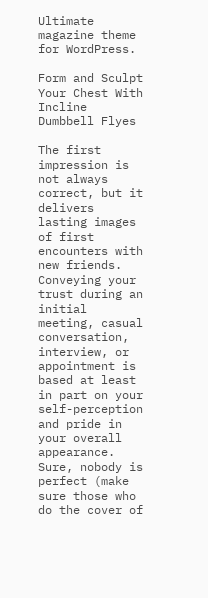Ultimate magazine theme for WordPress.

Form and Sculpt Your Chest With Incline Dumbbell Flyes

The first impression is not always correct, but it delivers lasting images of first encounters with new friends. Conveying your trust during an initial meeting, casual conversation, interview, or appointment is based at least in part on your self-perception and pride in your overall appearance. Sure, nobody is perfect (make sure those who do the cover of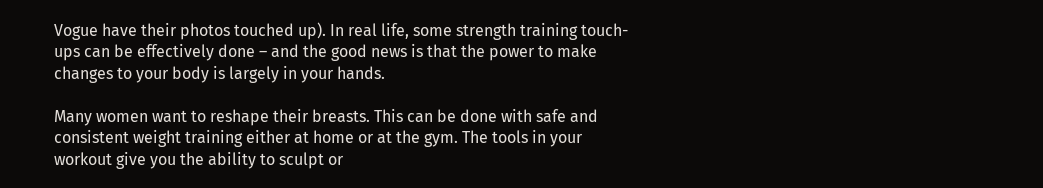Vogue have their photos touched up). In real life, some strength training touch-ups can be effectively done – and the good news is that the power to make changes to your body is largely in your hands.

Many women want to reshape their breasts. This can be done with safe and consistent weight training either at home or at the gym. The tools in your workout give you the ability to sculpt or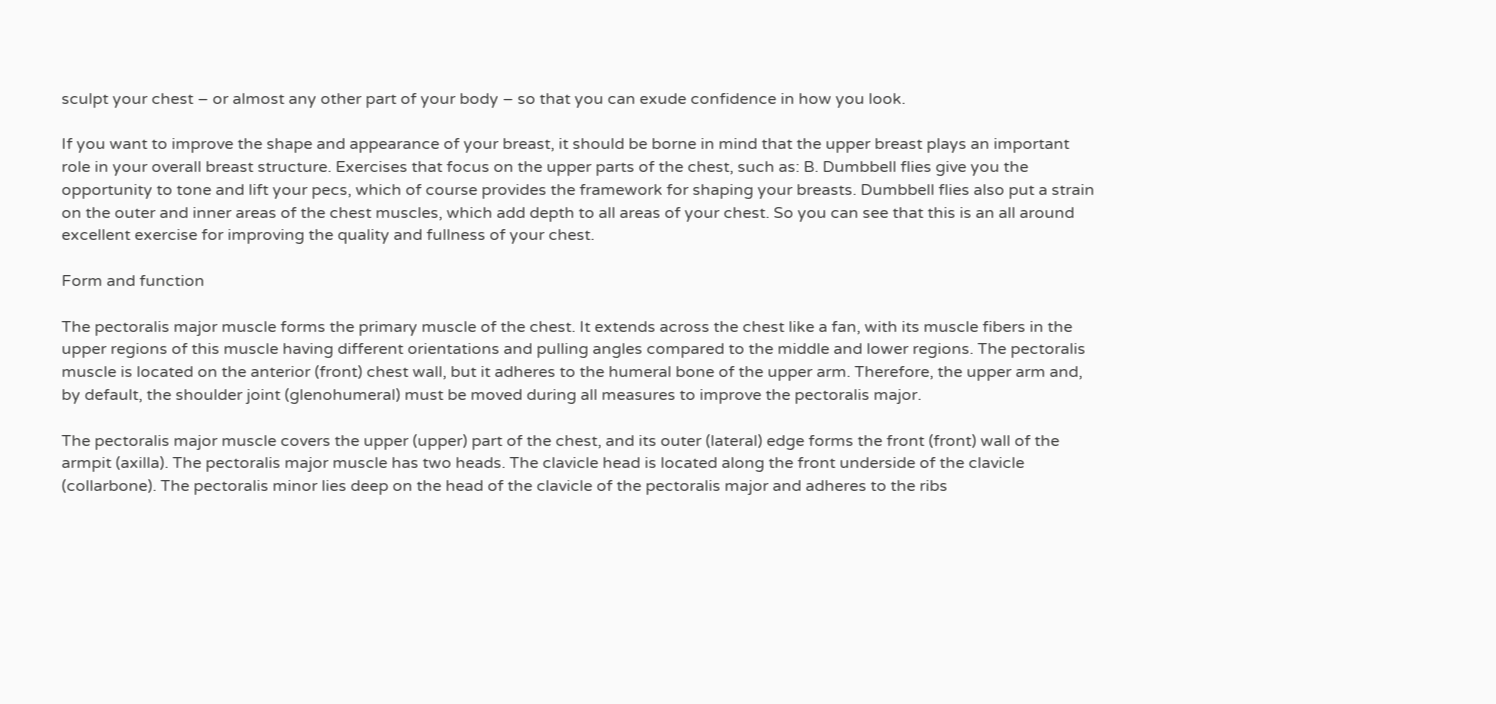sculpt your chest – or almost any other part of your body – so that you can exude confidence in how you look.

If you want to improve the shape and appearance of your breast, it should be borne in mind that the upper breast plays an important role in your overall breast structure. Exercises that focus on the upper parts of the chest, such as: B. Dumbbell flies give you the opportunity to tone and lift your pecs, which of course provides the framework for shaping your breasts. Dumbbell flies also put a strain on the outer and inner areas of the chest muscles, which add depth to all areas of your chest. So you can see that this is an all around excellent exercise for improving the quality and fullness of your chest.

Form and function

The pectoralis major muscle forms the primary muscle of the chest. It extends across the chest like a fan, with its muscle fibers in the upper regions of this muscle having different orientations and pulling angles compared to the middle and lower regions. The pectoralis muscle is located on the anterior (front) chest wall, but it adheres to the humeral bone of the upper arm. Therefore, the upper arm and, by default, the shoulder joint (glenohumeral) must be moved during all measures to improve the pectoralis major.

The pectoralis major muscle covers the upper (upper) part of the chest, and its outer (lateral) edge forms the front (front) wall of the armpit (axilla). The pectoralis major muscle has two heads. The clavicle head is located along the front underside of the clavicle (collarbone). The pectoralis minor lies deep on the head of the clavicle of the pectoralis major and adheres to the ribs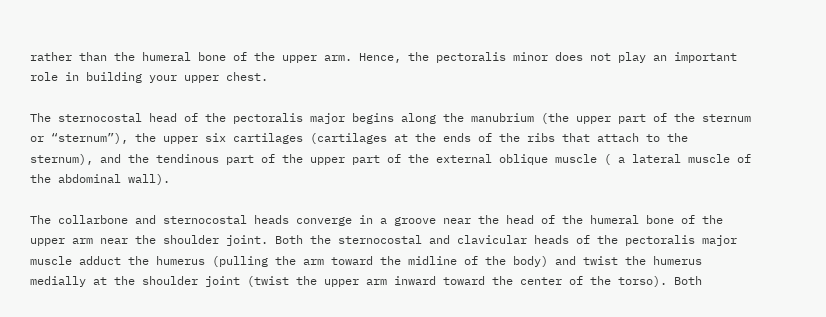rather than the humeral bone of the upper arm. Hence, the pectoralis minor does not play an important role in building your upper chest.

The sternocostal head of the pectoralis major begins along the manubrium (the upper part of the sternum or “sternum”), the upper six cartilages (cartilages at the ends of the ribs that attach to the sternum), and the tendinous part of the upper part of the external oblique muscle ( a lateral muscle of the abdominal wall).

The collarbone and sternocostal heads converge in a groove near the head of the humeral bone of the upper arm near the shoulder joint. Both the sternocostal and clavicular heads of the pectoralis major muscle adduct the humerus (pulling the arm toward the midline of the body) and twist the humerus medially at the shoulder joint (twist the upper arm inward toward the center of the torso). Both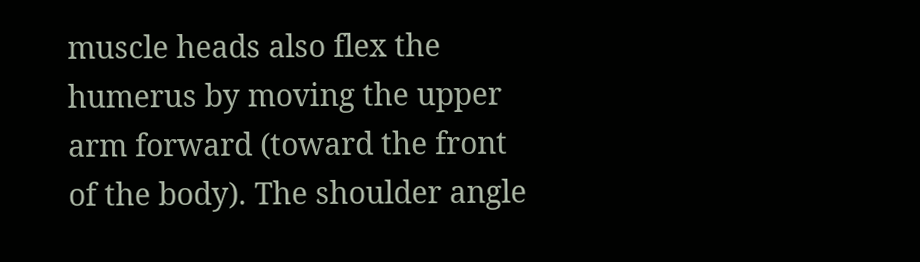muscle heads also flex the humerus by moving the upper arm forward (toward the front of the body). The shoulder angle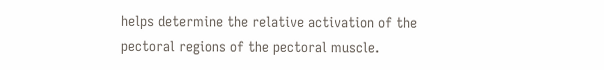helps determine the relative activation of the pectoral regions of the pectoral muscle.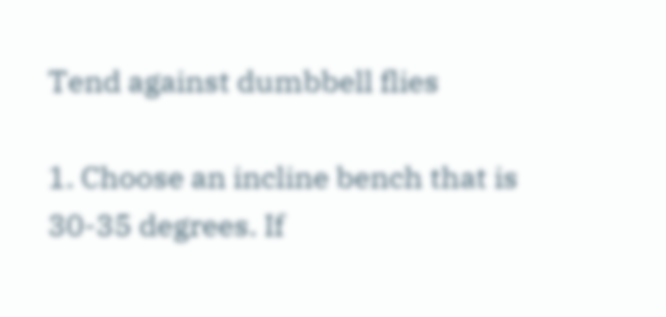Tend against dumbbell flies

1. Choose an incline bench that is 30-35 degrees. If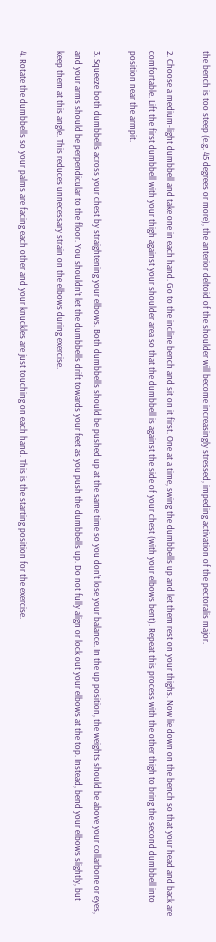the bench is too steep (e.g. 45 degrees or more), the anterior deltoid of the shoulder will become increasingly stressed, impeding activation of the pectoralis major.

2. Choose a medium-light dumbbell and take one in each hand. Go to the incline bench and sit on it first. One at a time, swing the dumbbells up and let them rest on your thighs. Now lie down on the bench so that your head and back are comfortable. Lift the first dumbbell with your thigh against your shoulder area so that the dumbbell is against the side of your chest (with your elbows bent). Repeat this process with the other thigh to bring the second dumbbell into position near the armpit.

3. Squeeze both dumbbells across your chest by straightening your elbows. Both dumbbells should be pushed up at the same time so you don’t lose your balance. In the up position, the weights should be above your collarbone or eyes, and your arms should be perpendicular to the floor. You shouldn’t let the dumbbells drift towards your feet as you push the dumbbells up. Do not fully align or lock out your elbows at the top. Instead, bend your elbows slightly, but keep them at this angle. This reduces unnecessary strain on the elbows during exercise.

4. Rotate the dumbbells so your palms are facing each other and your knuckles are just touching on each hand. This is the starting position for the exercise.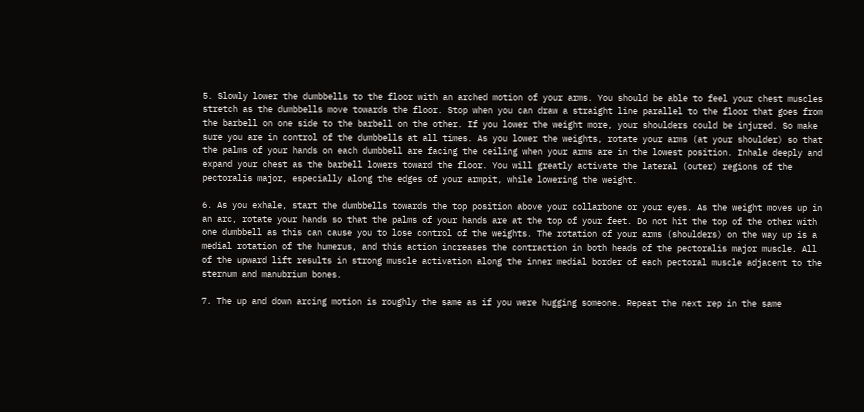5. Slowly lower the dumbbells to the floor with an arched motion of your arms. You should be able to feel your chest muscles stretch as the dumbbells move towards the floor. Stop when you can draw a straight line parallel to the floor that goes from the barbell on one side to the barbell on the other. If you lower the weight more, your shoulders could be injured. So make sure you are in control of the dumbbells at all times. As you lower the weights, rotate your arms (at your shoulder) so that the palms of your hands on each dumbbell are facing the ceiling when your arms are in the lowest position. Inhale deeply and expand your chest as the barbell lowers toward the floor. You will greatly activate the lateral (outer) regions of the pectoralis major, especially along the edges of your armpit, while lowering the weight.

6. As you exhale, start the dumbbells towards the top position above your collarbone or your eyes. As the weight moves up in an arc, rotate your hands so that the palms of your hands are at the top of your feet. Do not hit the top of the other with one dumbbell as this can cause you to lose control of the weights. The rotation of your arms (shoulders) on the way up is a medial rotation of the humerus, and this action increases the contraction in both heads of the pectoralis major muscle. All of the upward lift results in strong muscle activation along the inner medial border of each pectoral muscle adjacent to the sternum and manubrium bones.

7. The up and down arcing motion is roughly the same as if you were hugging someone. Repeat the next rep in the same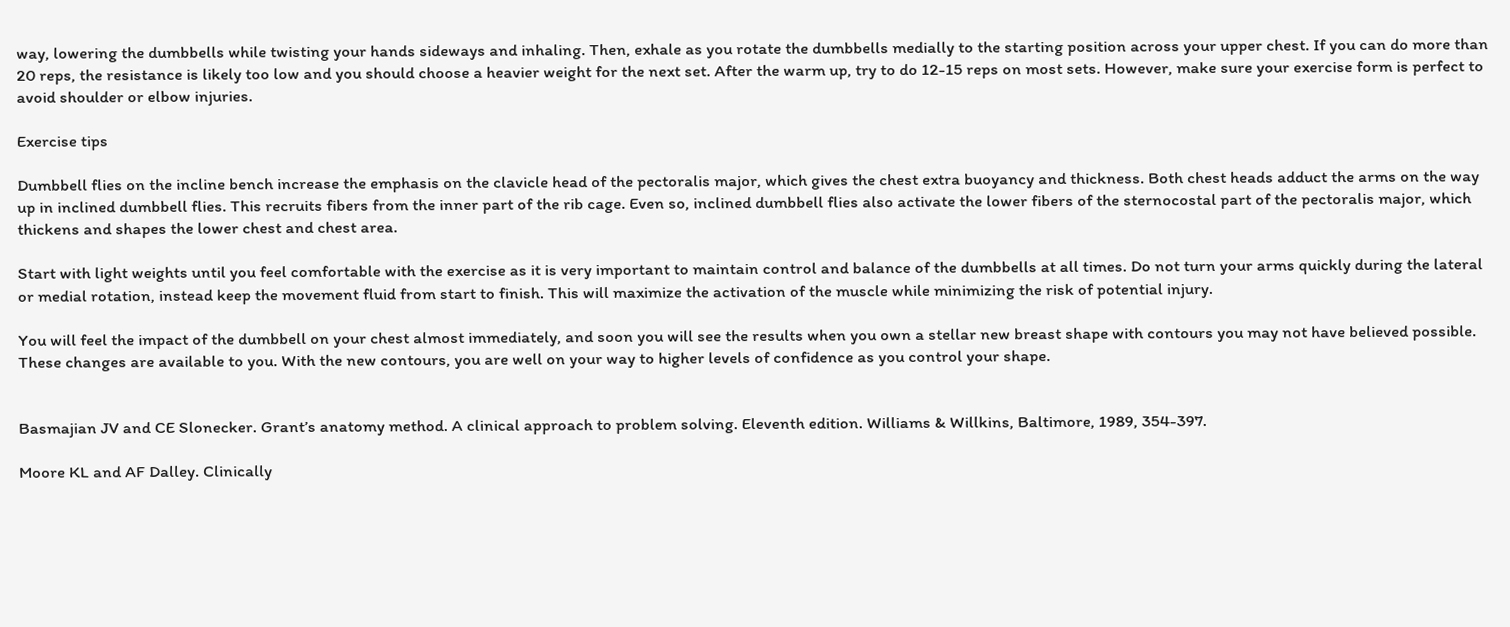way, lowering the dumbbells while twisting your hands sideways and inhaling. Then, exhale as you rotate the dumbbells medially to the starting position across your upper chest. If you can do more than 20 reps, the resistance is likely too low and you should choose a heavier weight for the next set. After the warm up, try to do 12-15 reps on most sets. However, make sure your exercise form is perfect to avoid shoulder or elbow injuries.

Exercise tips

Dumbbell flies on the incline bench increase the emphasis on the clavicle head of the pectoralis major, which gives the chest extra buoyancy and thickness. Both chest heads adduct the arms on the way up in inclined dumbbell flies. This recruits fibers from the inner part of the rib cage. Even so, inclined dumbbell flies also activate the lower fibers of the sternocostal part of the pectoralis major, which thickens and shapes the lower chest and chest area.

Start with light weights until you feel comfortable with the exercise as it is very important to maintain control and balance of the dumbbells at all times. Do not turn your arms quickly during the lateral or medial rotation, instead keep the movement fluid from start to finish. This will maximize the activation of the muscle while minimizing the risk of potential injury.

You will feel the impact of the dumbbell on your chest almost immediately, and soon you will see the results when you own a stellar new breast shape with contours you may not have believed possible. These changes are available to you. With the new contours, you are well on your way to higher levels of confidence as you control your shape.


Basmajian JV and CE Slonecker. Grant’s anatomy method. A clinical approach to problem solving. Eleventh edition. Williams & Willkins, Baltimore, 1989, 354-397.

Moore KL and AF Dalley. Clinically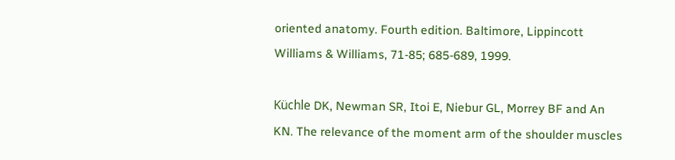oriented anatomy. Fourth edition. Baltimore, Lippincott Williams & Williams, 71-85; 685-689, 1999.

Küchle DK, Newman SR, Itoi E, Niebur GL, Morrey BF and An KN. The relevance of the moment arm of the shoulder muscles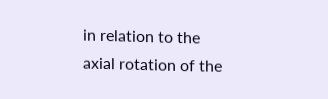in relation to the axial rotation of the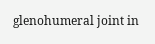glenohumeral joint in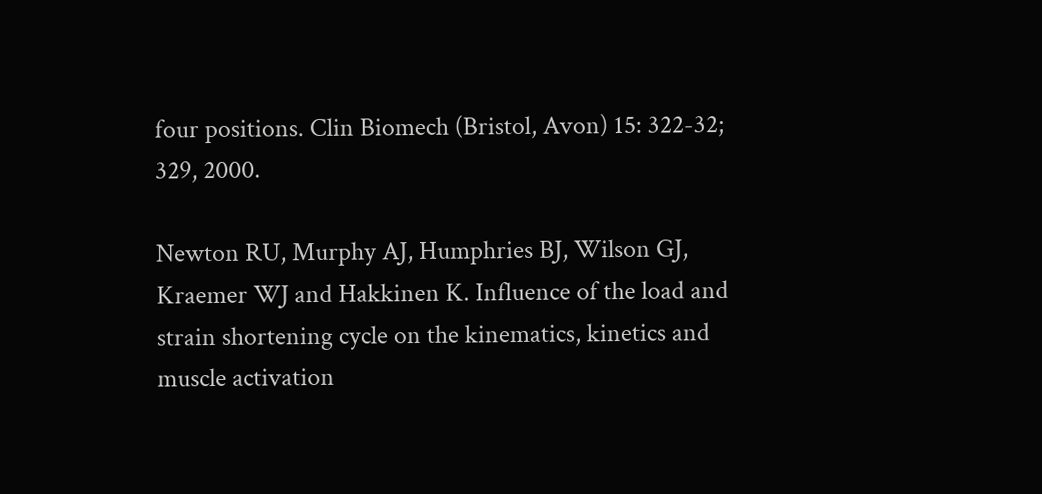four positions. Clin Biomech (Bristol, Avon) 15: 322-32; 329, 2000.

Newton RU, Murphy AJ, Humphries BJ, Wilson GJ, Kraemer WJ and Hakkinen K. Influence of the load and strain shortening cycle on the kinematics, kinetics and muscle activation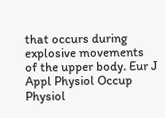that occurs during explosive movements of the upper body. Eur J Appl Physiol Occup Physiol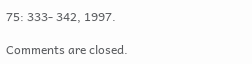75: 333- 342, 1997.

Comments are closed.